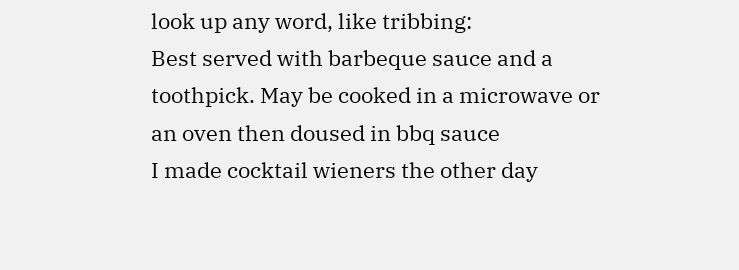look up any word, like tribbing:
Best served with barbeque sauce and a toothpick. May be cooked in a microwave or an oven then doused in bbq sauce
I made cocktail wieners the other day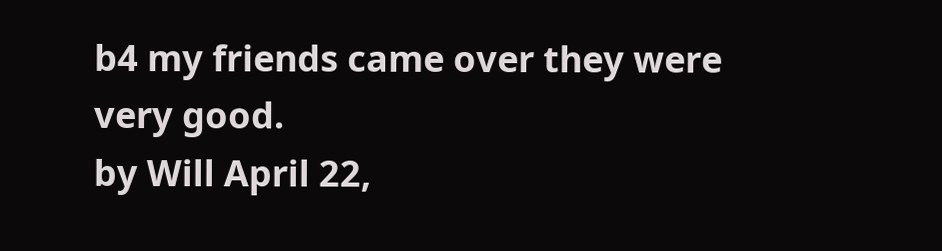b4 my friends came over they were very good.
by Will April 22,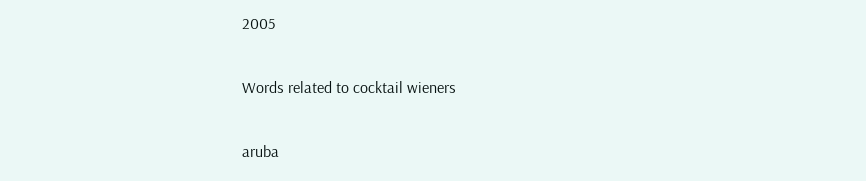2005

Words related to cocktail wieners

aruba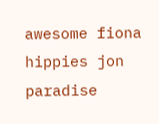awesome fiona hippies jon paradise